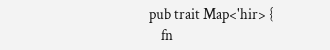pub trait Map<'hir> {
    fn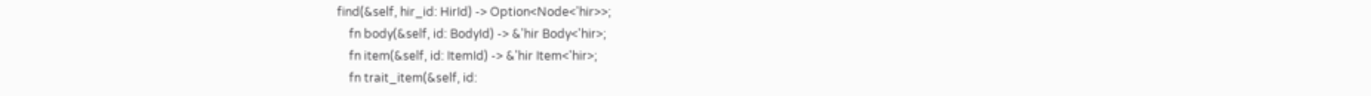find(&self, hir_id: HirId) -> Option<Node<'hir>>;
    fn body(&self, id: BodyId) -> &'hir Body<'hir>;
    fn item(&self, id: ItemId) -> &'hir Item<'hir>;
    fn trait_item(&self, id: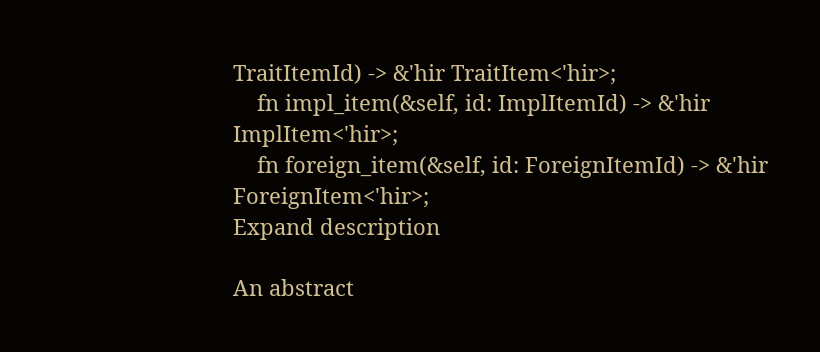TraitItemId) -> &'hir TraitItem<'hir>;
    fn impl_item(&self, id: ImplItemId) -> &'hir ImplItem<'hir>;
    fn foreign_item(&self, id: ForeignItemId) -> &'hir ForeignItem<'hir>;
Expand description

An abstract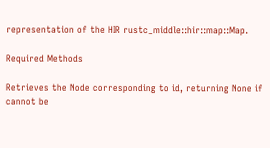representation of the HIR rustc_middle::hir::map::Map.

Required Methods

Retrieves the Node corresponding to id, returning None if cannot be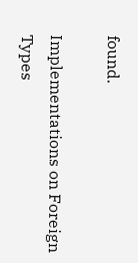found.

Implementations on Foreign Types